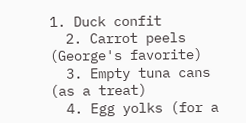1. Duck confit
  2. Carrot peels (George's favorite)
  3. Empty tuna cans (as a treat)
  4. Egg yolks (for a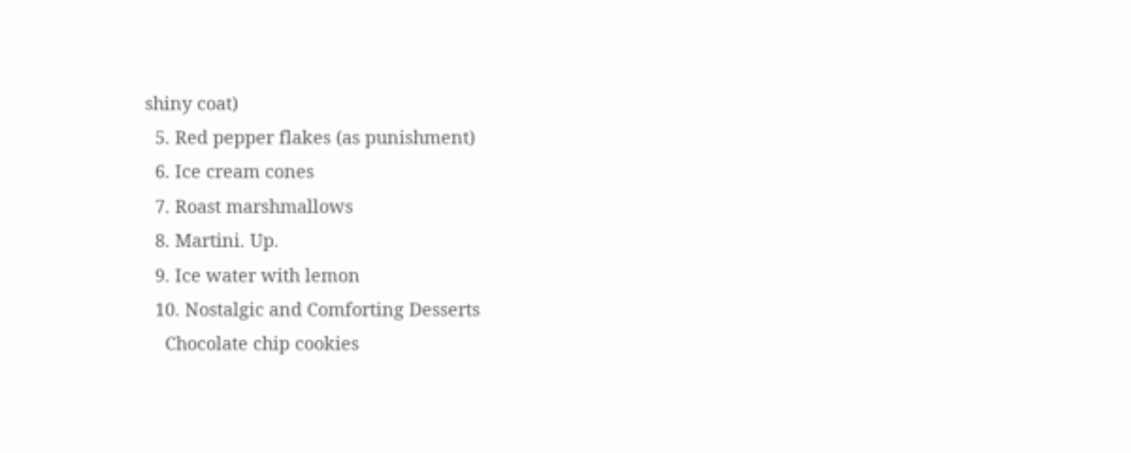shiny coat)
  5. Red pepper flakes (as punishment)
  6. Ice cream cones
  7. Roast marshmallows
  8. Martini. Up.
  9. Ice water with lemon
  10. Nostalgic and Comforting Desserts
    Chocolate chip cookies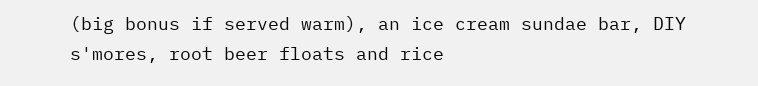(big bonus if served warm), an ice cream sundae bar, DIY s'mores, root beer floats and rice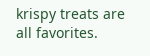krispy treats are all favorites.